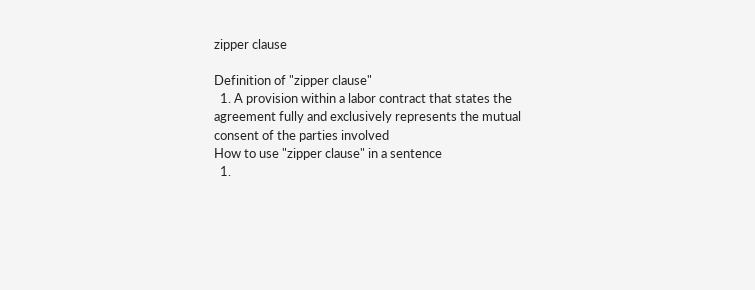zipper clause

Definition of "zipper clause"
  1. A provision within a labor contract that states the agreement fully and exclusively represents the mutual consent of the parties involved
How to use "zipper clause" in a sentence
  1.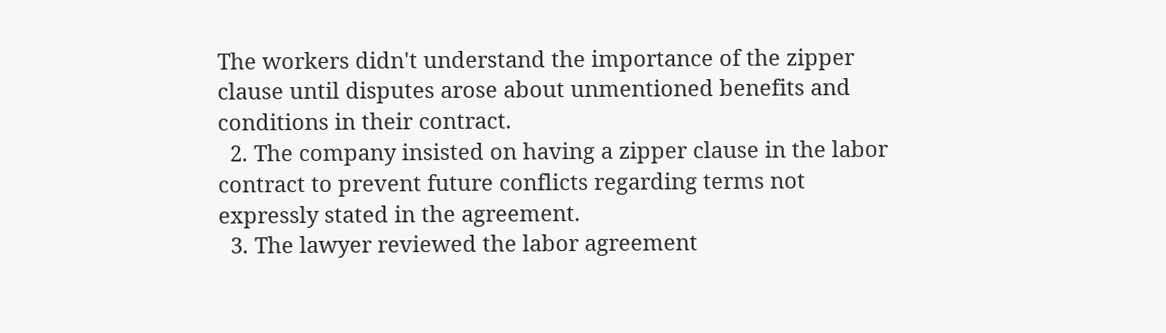The workers didn't understand the importance of the zipper clause until disputes arose about unmentioned benefits and conditions in their contract.
  2. The company insisted on having a zipper clause in the labor contract to prevent future conflicts regarding terms not expressly stated in the agreement.
  3. The lawyer reviewed the labor agreement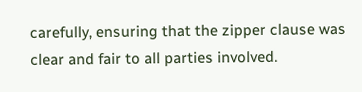carefully, ensuring that the zipper clause was clear and fair to all parties involved.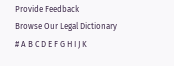Provide Feedback
Browse Our Legal Dictionary
# A B C D E F G H I J K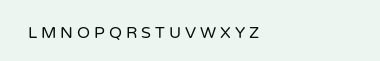L M N O P Q R S T U V W X Y Z